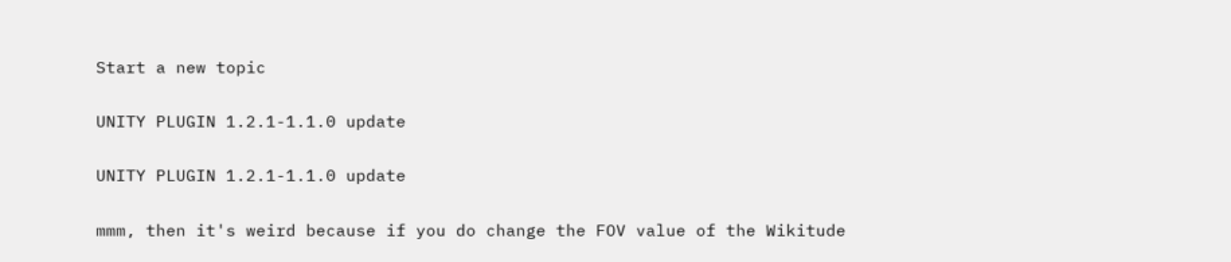Start a new topic

UNITY PLUGIN 1.2.1-1.1.0 update

UNITY PLUGIN 1.2.1-1.1.0 update

mmm, then it's weird because if you do change the FOV value of the Wikitude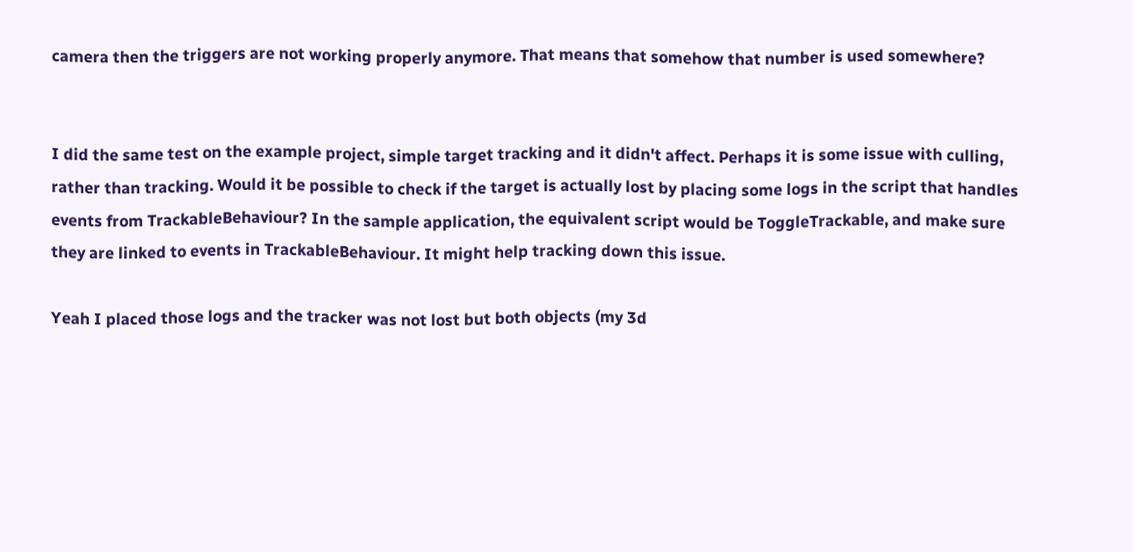camera then the triggers are not working properly anymore. That means that somehow that number is used somewhere?


I did the same test on the example project, simple target tracking and it didn't affect. Perhaps it is some issue with culling, rather than tracking. Would it be possible to check if the target is actually lost by placing some logs in the script that handles events from TrackableBehaviour? In the sample application, the equivalent script would be ToggleTrackable, and make sure they are linked to events in TrackableBehaviour. It might help tracking down this issue.

Yeah I placed those logs and the tracker was not lost but both objects (my 3d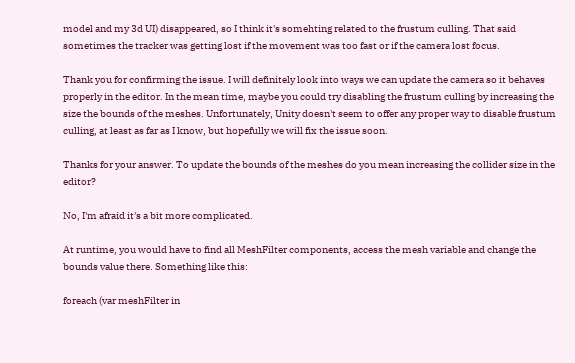model and my 3d UI) disappeared, so I think it's somehting related to the frustum culling. That said sometimes the tracker was getting lost if the movement was too fast or if the camera lost focus.

Thank you for confirming the issue. I will definitely look into ways we can update the camera so it behaves properly in the editor. In the mean time, maybe you could try disabling the frustum culling by increasing the size the bounds of the meshes. Unfortunately, Unity doesn't seem to offer any proper way to disable frustum culling, at least as far as I know, but hopefully we will fix the issue soon.

Thanks for your answer. To update the bounds of the meshes do you mean increasing the collider size in the editor?

No, I'm afraid it's a bit more complicated.

At runtime, you would have to find all MeshFilter components, access the mesh variable and change the bounds value there. Something like this:

foreach (var meshFilter in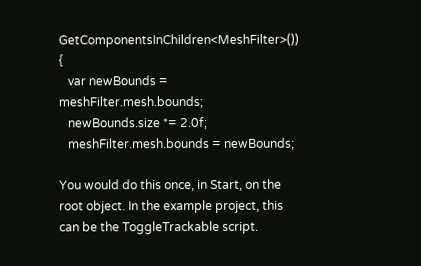GetComponentsInChildren<MeshFilter>()) {
   var newBounds = meshFilter.mesh.bounds;
   newBounds.size *= 2.0f;
   meshFilter.mesh.bounds = newBounds;

You would do this once, in Start, on the root object. In the example project, this can be the ToggleTrackable script.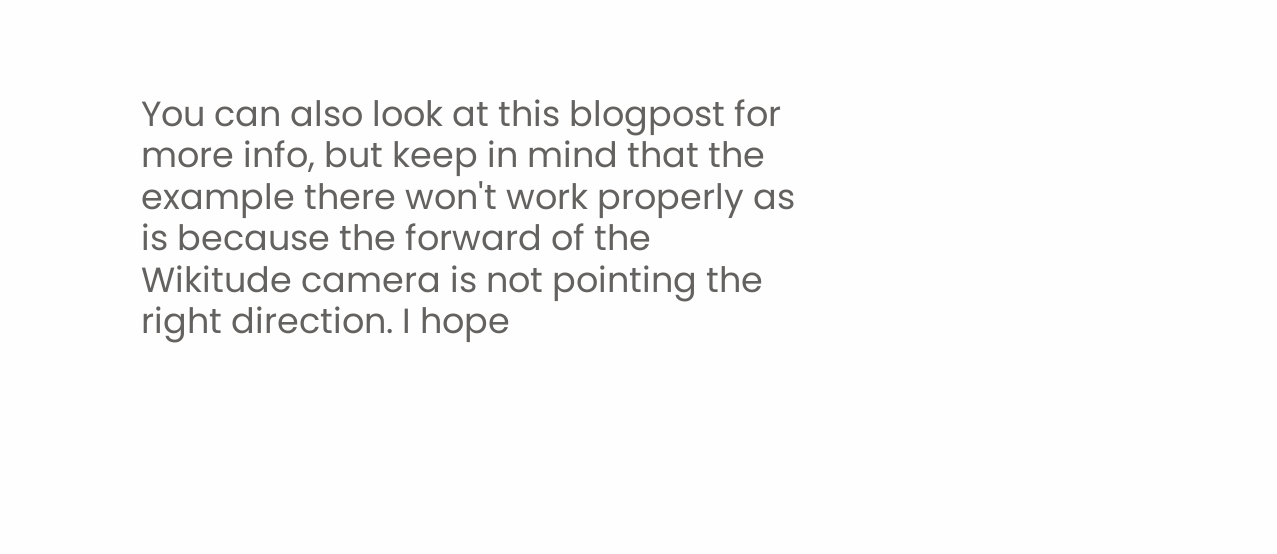You can also look at this blogpost for more info, but keep in mind that the example there won't work properly as is because the forward of the Wikitude camera is not pointing the right direction. I hope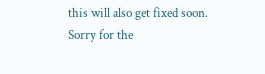this will also get fixed soon. Sorry for the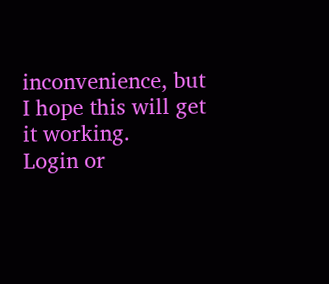inconvenience, but I hope this will get it working.
Login or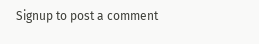Signup to post a comment